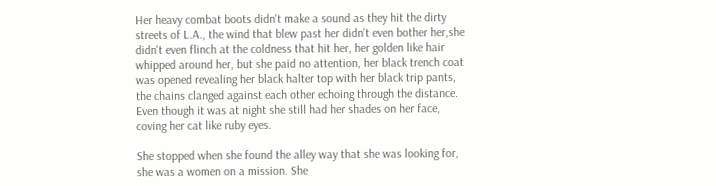Her heavy combat boots didn't make a sound as they hit the dirty streets of L.A., the wind that blew past her didn't even bother her,she didn't even flinch at the coldness that hit her, her golden like hair whipped around her, but she paid no attention, her black trench coat was opened revealing her black halter top with her black trip pants, the chains clanged against each other echoing through the distance. Even though it was at night she still had her shades on her face, coving her cat like ruby eyes.

She stopped when she found the alley way that she was looking for, she was a women on a mission. She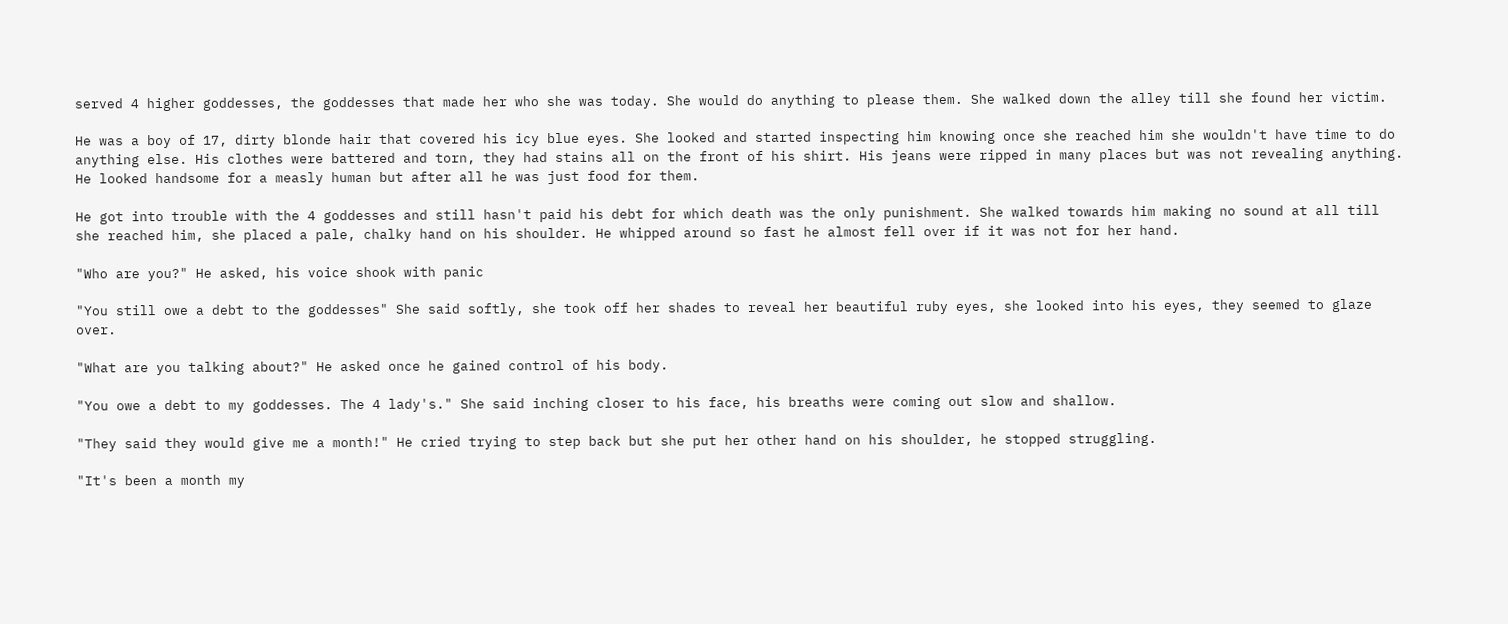served 4 higher goddesses, the goddesses that made her who she was today. She would do anything to please them. She walked down the alley till she found her victim.

He was a boy of 17, dirty blonde hair that covered his icy blue eyes. She looked and started inspecting him knowing once she reached him she wouldn't have time to do anything else. His clothes were battered and torn, they had stains all on the front of his shirt. His jeans were ripped in many places but was not revealing anything. He looked handsome for a measly human but after all he was just food for them.

He got into trouble with the 4 goddesses and still hasn't paid his debt for which death was the only punishment. She walked towards him making no sound at all till she reached him, she placed a pale, chalky hand on his shoulder. He whipped around so fast he almost fell over if it was not for her hand.

"Who are you?" He asked, his voice shook with panic

"You still owe a debt to the goddesses" She said softly, she took off her shades to reveal her beautiful ruby eyes, she looked into his eyes, they seemed to glaze over.

"What are you talking about?" He asked once he gained control of his body.

"You owe a debt to my goddesses. The 4 lady's." She said inching closer to his face, his breaths were coming out slow and shallow.

"They said they would give me a month!" He cried trying to step back but she put her other hand on his shoulder, he stopped struggling.

"It's been a month my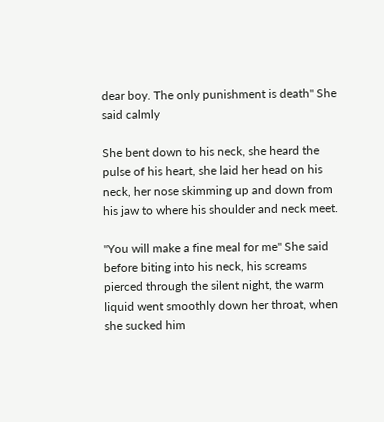dear boy. The only punishment is death" She said calmly

She bent down to his neck, she heard the pulse of his heart, she laid her head on his neck, her nose skimming up and down from his jaw to where his shoulder and neck meet.

"You will make a fine meal for me" She said before biting into his neck, his screams pierced through the silent night, the warm liquid went smoothly down her throat, when she sucked him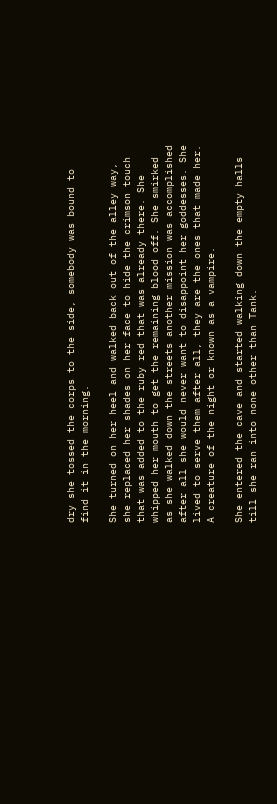dry she tossed the corps to the side, somebody was bound to find it in the morning.

She turned on her heel and walked back out of the alley way, she replaced her shades on her face to hide the crimson touch that was added to the ruby red that was already there. She whipped her mouth to get the remaining blood off. She smirked as she walked down the streets another mission was accomplished after all she would never want to disappoint her goddesses. She lived to serve them after all, they are the ones that made her. A creature of the night or known as a vampire.

She entered the cave and started walking down the empty halls till she ran into none other than Tank.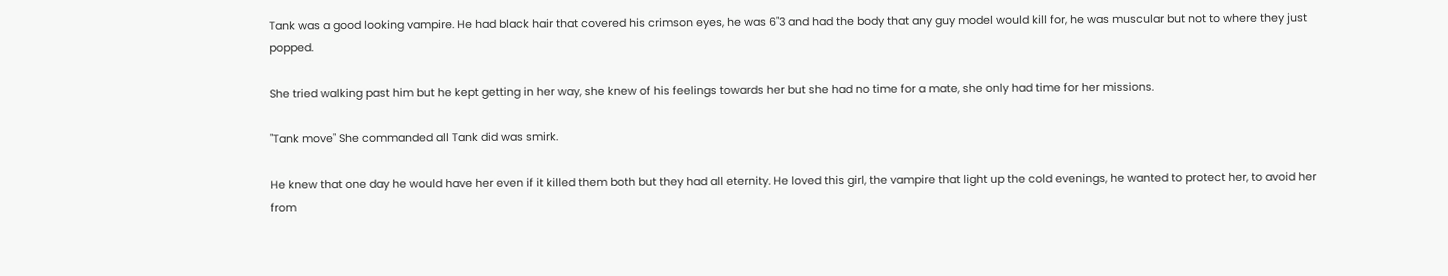Tank was a good looking vampire. He had black hair that covered his crimson eyes, he was 6"3 and had the body that any guy model would kill for, he was muscular but not to where they just popped.

She tried walking past him but he kept getting in her way, she knew of his feelings towards her but she had no time for a mate, she only had time for her missions.

"Tank move" She commanded all Tank did was smirk.

He knew that one day he would have her even if it killed them both but they had all eternity. He loved this girl, the vampire that light up the cold evenings, he wanted to protect her, to avoid her from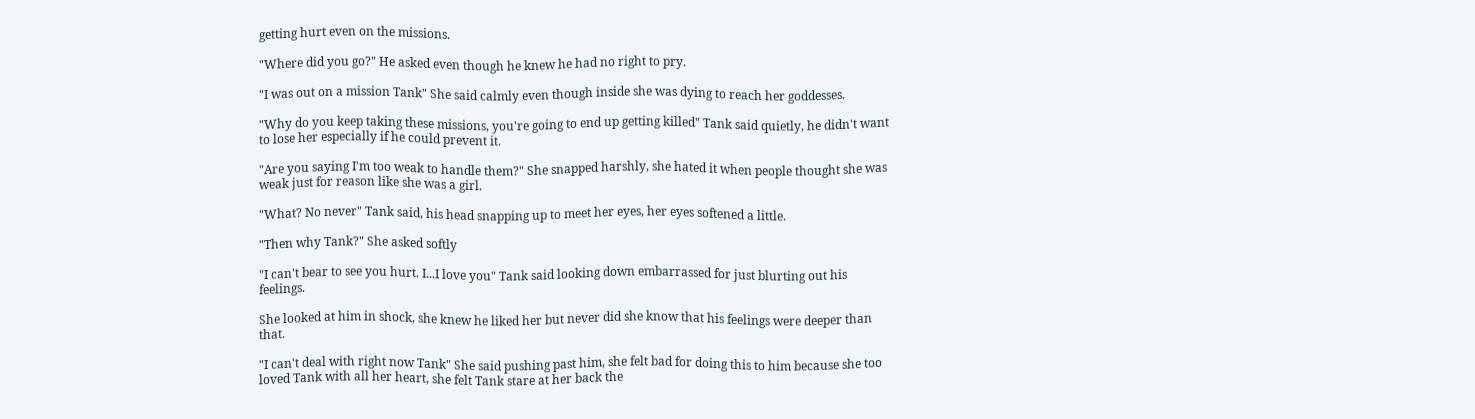getting hurt even on the missions.

"Where did you go?" He asked even though he knew he had no right to pry.

"I was out on a mission Tank" She said calmly even though inside she was dying to reach her goddesses.

"Why do you keep taking these missions, you're going to end up getting killed" Tank said quietly, he didn't want to lose her especially if he could prevent it.

"Are you saying I'm too weak to handle them?" She snapped harshly, she hated it when people thought she was weak just for reason like she was a girl.

"What? No never" Tank said, his head snapping up to meet her eyes, her eyes softened a little.

"Then why Tank?" She asked softly

"I can't bear to see you hurt. I...I love you" Tank said looking down embarrassed for just blurting out his feelings.

She looked at him in shock, she knew he liked her but never did she know that his feelings were deeper than that.

"I can't deal with right now Tank" She said pushing past him, she felt bad for doing this to him because she too loved Tank with all her heart, she felt Tank stare at her back the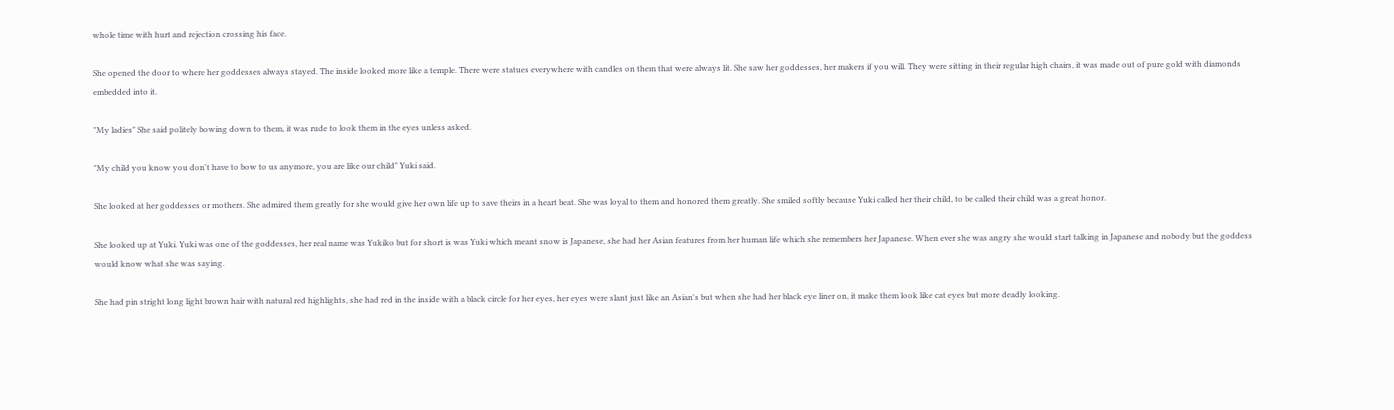whole time with hurt and rejection crossing his face.

She opened the door to where her goddesses always stayed. The inside looked more like a temple. There were statues everywhere with candles on them that were always lit. She saw her goddesses, her makers if you will. They were sitting in their regular high chairs, it was made out of pure gold with diamonds embedded into it.

"My ladies" She said politely bowing down to them, it was rude to look them in the eyes unless asked.

"My child you know you don't have to bow to us anymore, you are like our child" Yuki said.

She looked at her goddesses or mothers. She admired them greatly for she would give her own life up to save theirs in a heart beat. She was loyal to them and honored them greatly. She smiled softly because Yuki called her their child, to be called their child was a great honor.

She looked up at Yuki. Yuki was one of the goddesses, her real name was Yukiko but for short is was Yuki which meant snow is Japanese, she had her Asian features from her human life which she remembers her Japanese. When ever she was angry she would start talking in Japanese and nobody but the goddess would know what she was saying.

She had pin stright long light brown hair with natural red highlights, she had red in the inside with a black circle for her eyes, her eyes were slant just like an Asian's but when she had her black eye liner on, it make them look like cat eyes but more deadly looking.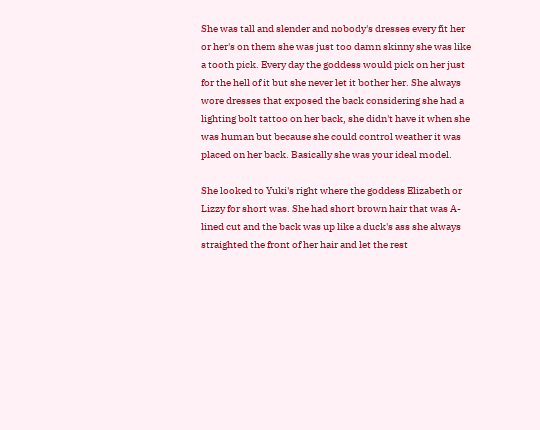She was tall and slender and nobody's dresses every fit her or her's on them she was just too damn skinny she was like a tooth pick. Every day the goddess would pick on her just for the hell of it but she never let it bother her. She always wore dresses that exposed the back considering she had a lighting bolt tattoo on her back, she didn't have it when she was human but because she could control weather it was placed on her back. Basically she was your ideal model.

She looked to Yuki's right where the goddess Elizabeth or Lizzy for short was. She had short brown hair that was A-lined cut and the back was up like a duck's ass she always straighted the front of her hair and let the rest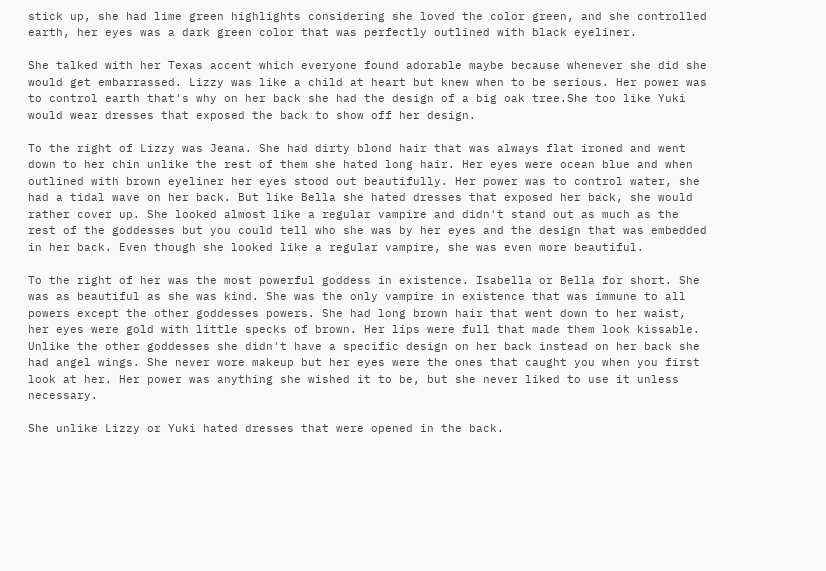stick up, she had lime green highlights considering she loved the color green, and she controlled earth, her eyes was a dark green color that was perfectly outlined with black eyeliner.

She talked with her Texas accent which everyone found adorable maybe because whenever she did she would get embarrassed. Lizzy was like a child at heart but knew when to be serious. Her power was to control earth that's why on her back she had the design of a big oak tree.She too like Yuki would wear dresses that exposed the back to show off her design.

To the right of Lizzy was Jeana. She had dirty blond hair that was always flat ironed and went down to her chin unlike the rest of them she hated long hair. Her eyes were ocean blue and when outlined with brown eyeliner her eyes stood out beautifully. Her power was to control water, she had a tidal wave on her back. But like Bella she hated dresses that exposed her back, she would rather cover up. She looked almost like a regular vampire and didn't stand out as much as the rest of the goddesses but you could tell who she was by her eyes and the design that was embedded in her back. Even though she looked like a regular vampire, she was even more beautiful.

To the right of her was the most powerful goddess in existence. Isabella or Bella for short. She was as beautiful as she was kind. She was the only vampire in existence that was immune to all powers except the other goddesses powers. She had long brown hair that went down to her waist, her eyes were gold with little specks of brown. Her lips were full that made them look kissable. Unlike the other goddesses she didn't have a specific design on her back instead on her back she had angel wings. She never wore makeup but her eyes were the ones that caught you when you first look at her. Her power was anything she wished it to be, but she never liked to use it unless necessary.

She unlike Lizzy or Yuki hated dresses that were opened in the back.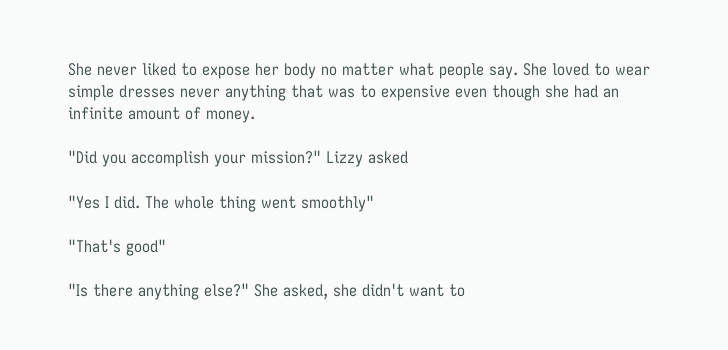She never liked to expose her body no matter what people say. She loved to wear simple dresses never anything that was to expensive even though she had an infinite amount of money.

"Did you accomplish your mission?" Lizzy asked

"Yes I did. The whole thing went smoothly"

"That's good"

"Is there anything else?" She asked, she didn't want to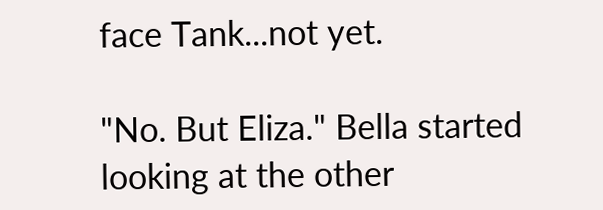face Tank...not yet.

"No. But Eliza." Bella started looking at the other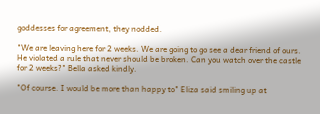goddesses for agreement, they nodded.

"We are leaving here for 2 weeks. We are going to go see a dear friend of ours. He violated a rule that never should be broken. Can you watch over the castle for 2 weeks?" Bella asked kindly.

"Of course. I would be more than happy to" Eliza said smiling up at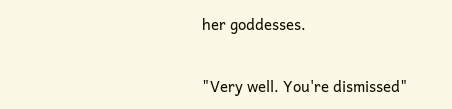her goddesses.

"Very well. You're dismissed"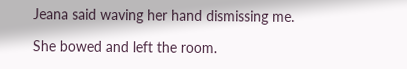Jeana said waving her hand dismissing me.

She bowed and left the room.